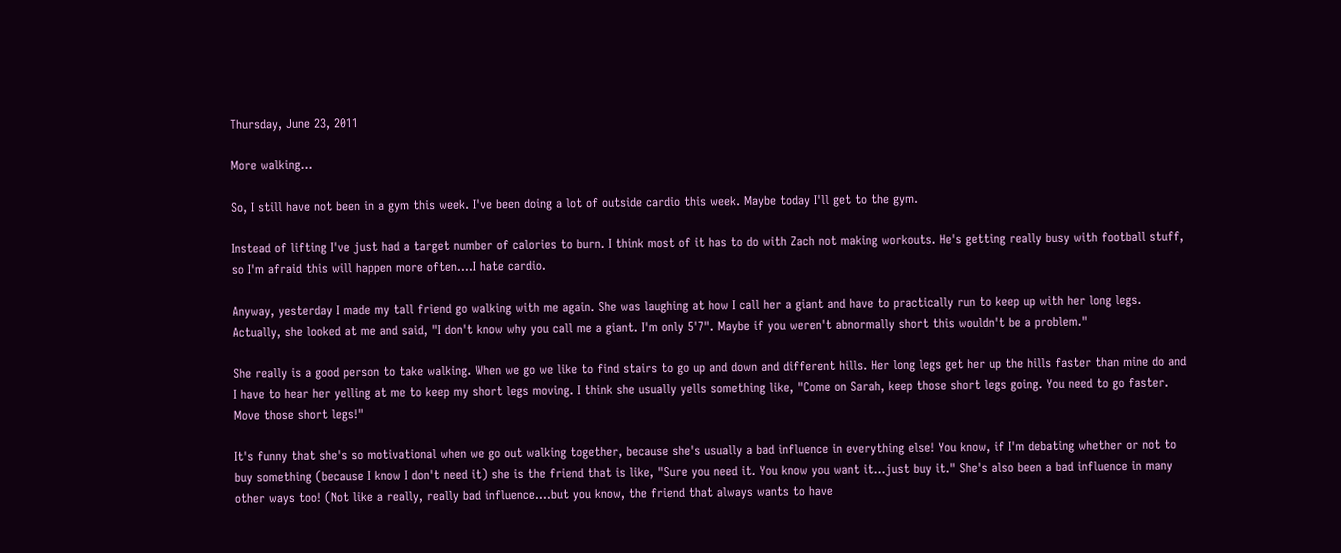Thursday, June 23, 2011

More walking...

So, I still have not been in a gym this week. I've been doing a lot of outside cardio this week. Maybe today I'll get to the gym.

Instead of lifting I've just had a target number of calories to burn. I think most of it has to do with Zach not making workouts. He's getting really busy with football stuff, so I'm afraid this will happen more often....I hate cardio.

Anyway, yesterday I made my tall friend go walking with me again. She was laughing at how I call her a giant and have to practically run to keep up with her long legs. Actually, she looked at me and said, "I don't know why you call me a giant. I'm only 5'7". Maybe if you weren't abnormally short this wouldn't be a problem."

She really is a good person to take walking. When we go we like to find stairs to go up and down and different hills. Her long legs get her up the hills faster than mine do and I have to hear her yelling at me to keep my short legs moving. I think she usually yells something like, "Come on Sarah, keep those short legs going. You need to go faster. Move those short legs!"

It's funny that she's so motivational when we go out walking together, because she's usually a bad influence in everything else! You know, if I'm debating whether or not to buy something (because I know I don't need it) she is the friend that is like, "Sure you need it. You know you want it...just buy it." She's also been a bad influence in many other ways too! (Not like a really, really bad influence....but you know, the friend that always wants to have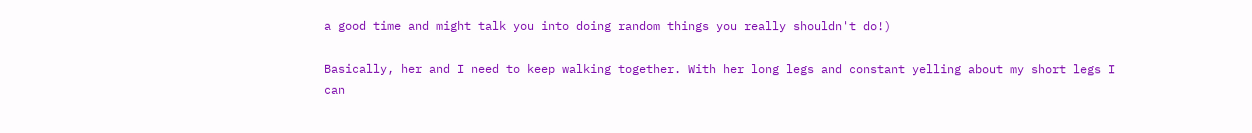a good time and might talk you into doing random things you really shouldn't do!)

Basically, her and I need to keep walking together. With her long legs and constant yelling about my short legs I can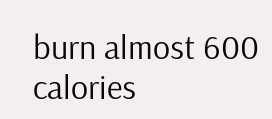burn almost 600 calories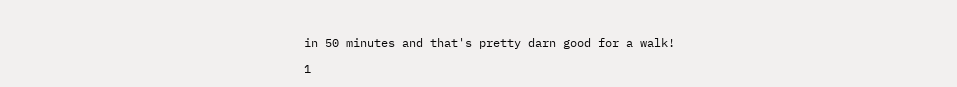in 50 minutes and that's pretty darn good for a walk!

1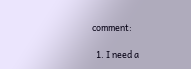comment:

  1. I need a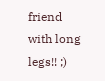friend with long legs!! ;)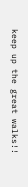keep up the great walks!!